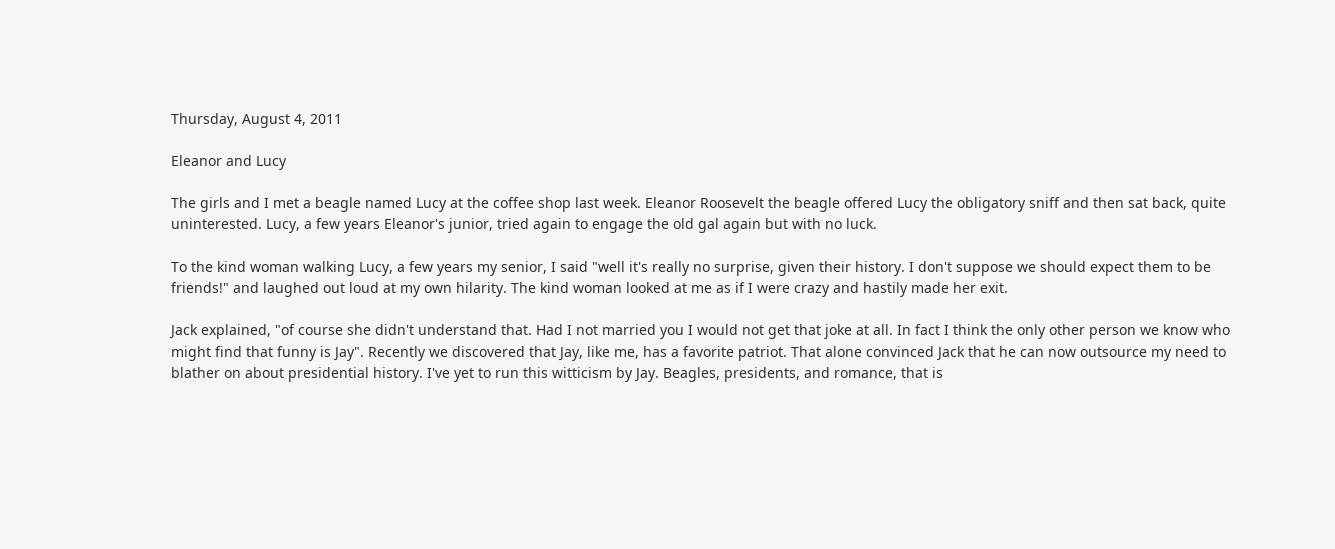Thursday, August 4, 2011

Eleanor and Lucy

The girls and I met a beagle named Lucy at the coffee shop last week. Eleanor Roosevelt the beagle offered Lucy the obligatory sniff and then sat back, quite uninterested. Lucy, a few years Eleanor's junior, tried again to engage the old gal again but with no luck.

To the kind woman walking Lucy, a few years my senior, I said "well it's really no surprise, given their history. I don't suppose we should expect them to be friends!" and laughed out loud at my own hilarity. The kind woman looked at me as if I were crazy and hastily made her exit.

Jack explained, "of course she didn't understand that. Had I not married you I would not get that joke at all. In fact I think the only other person we know who might find that funny is Jay". Recently we discovered that Jay, like me, has a favorite patriot. That alone convinced Jack that he can now outsource my need to blather on about presidential history. I've yet to run this witticism by Jay. Beagles, presidents, and romance, that is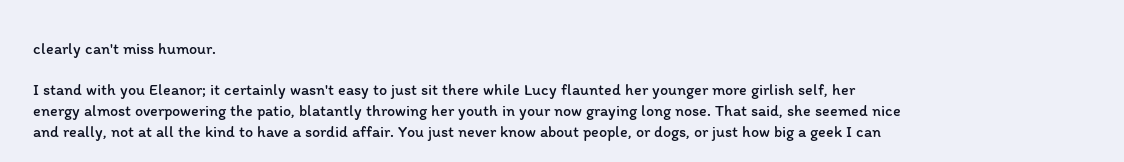clearly can't miss humour.

I stand with you Eleanor; it certainly wasn't easy to just sit there while Lucy flaunted her younger more girlish self, her energy almost overpowering the patio, blatantly throwing her youth in your now graying long nose. That said, she seemed nice and really, not at all the kind to have a sordid affair. You just never know about people, or dogs, or just how big a geek I can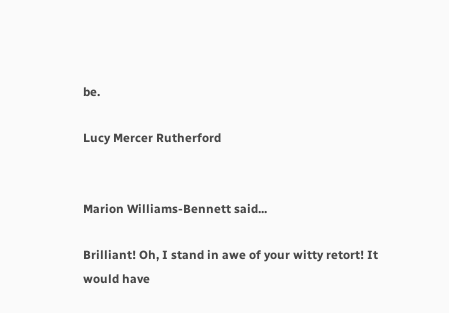be.

Lucy Mercer Rutherford


Marion Williams-Bennett said...

Brilliant! Oh, I stand in awe of your witty retort! It would have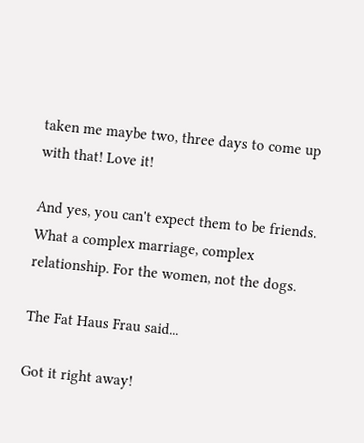taken me maybe two, three days to come up with that! Love it!

And yes, you can't expect them to be friends. What a complex marriage, complex relationship. For the women, not the dogs.

The Fat Haus Frau said...

Got it right away!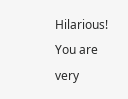Hilarious! You are very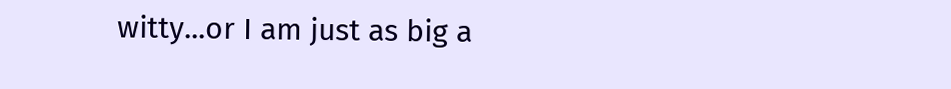witty...or I am just as big a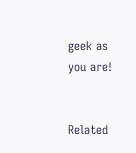geek as you are!


Related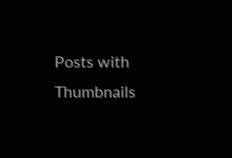Posts with Thumbnails